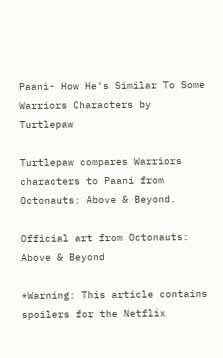Paani- How He’s Similar To Some Warriors Characters by Turtlepaw

Turtlepaw compares Warriors characters to Paani from Octonauts: Above & Beyond.

Official art from Octonauts: Above & Beyond

*Warning: This article contains spoilers for the Netflix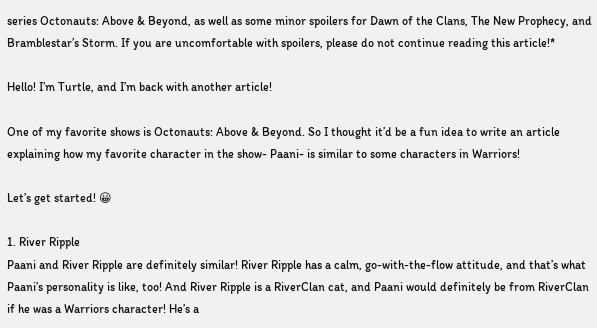series Octonauts: Above & Beyond, as well as some minor spoilers for Dawn of the Clans, The New Prophecy, and Bramblestar’s Storm. If you are uncomfortable with spoilers, please do not continue reading this article!*

Hello! I’m Turtle, and I’m back with another article!

One of my favorite shows is Octonauts: Above & Beyond. So I thought it’d be a fun idea to write an article explaining how my favorite character in the show- Paani- is similar to some characters in Warriors!

Let’s get started! 😀

1. River Ripple
Paani and River Ripple are definitely similar! River Ripple has a calm, go-with-the-flow attitude, and that’s what Paani’s personality is like, too! And River Ripple is a RiverClan cat, and Paani would definitely be from RiverClan if he was a Warriors character! He’s a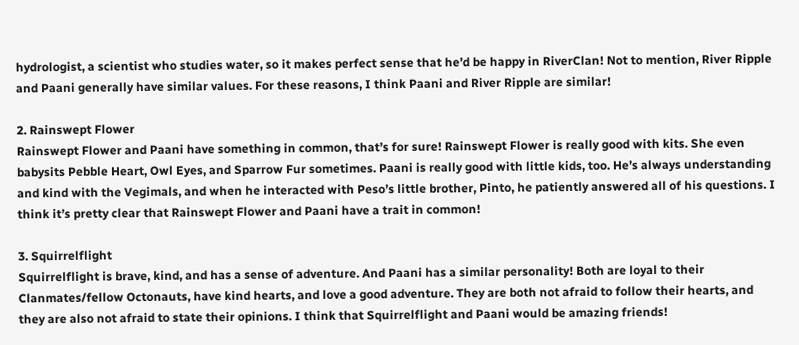hydrologist, a scientist who studies water, so it makes perfect sense that he’d be happy in RiverClan! Not to mention, River Ripple and Paani generally have similar values. For these reasons, I think Paani and River Ripple are similar!

2. Rainswept Flower
Rainswept Flower and Paani have something in common, that’s for sure! Rainswept Flower is really good with kits. She even babysits Pebble Heart, Owl Eyes, and Sparrow Fur sometimes. Paani is really good with little kids, too. He’s always understanding and kind with the Vegimals, and when he interacted with Peso’s little brother, Pinto, he patiently answered all of his questions. I think it’s pretty clear that Rainswept Flower and Paani have a trait in common!

3. Squirrelflight
Squirrelflight is brave, kind, and has a sense of adventure. And Paani has a similar personality! Both are loyal to their Clanmates/fellow Octonauts, have kind hearts, and love a good adventure. They are both not afraid to follow their hearts, and they are also not afraid to state their opinions. I think that Squirrelflight and Paani would be amazing friends!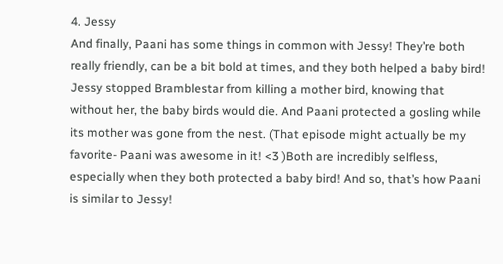4. Jessy
And finally, Paani has some things in common with Jessy! They’re both really friendly, can be a bit bold at times, and they both helped a baby bird! Jessy stopped Bramblestar from killing a mother bird, knowing that without her, the baby birds would die. And Paani protected a gosling while its mother was gone from the nest. (That episode might actually be my favorite- Paani was awesome in it! <3 )Both are incredibly selfless, especially when they both protected a baby bird! And so, that’s how Paani is similar to Jessy!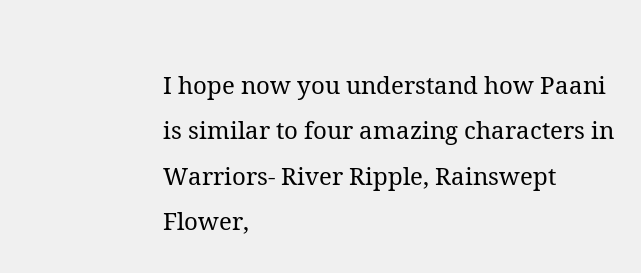I hope now you understand how Paani is similar to four amazing characters in Warriors- River Ripple, Rainswept Flower,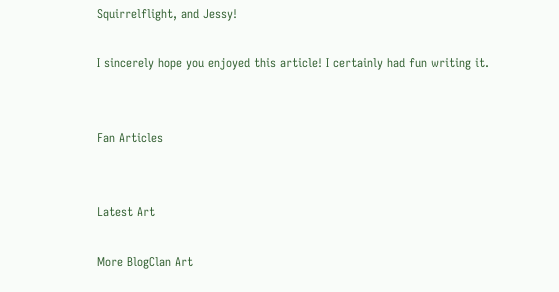Squirrelflight, and Jessy!

I sincerely hope you enjoyed this article! I certainly had fun writing it.


Fan Articles


Latest Art

More BlogClan Art